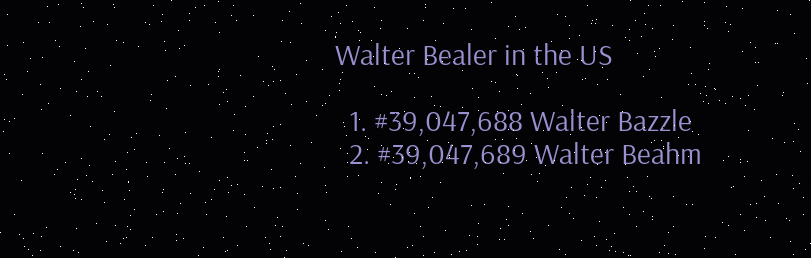Walter Bealer in the US

  1. #39,047,688 Walter Bazzle
  2. #39,047,689 Walter Beahm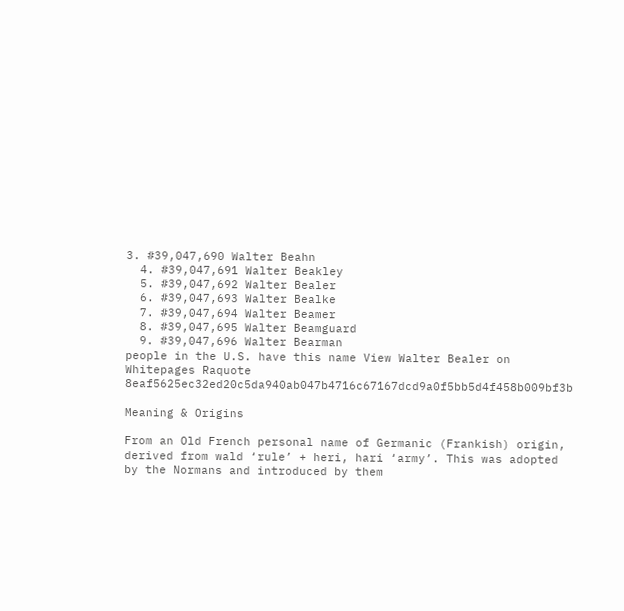3. #39,047,690 Walter Beahn
  4. #39,047,691 Walter Beakley
  5. #39,047,692 Walter Bealer
  6. #39,047,693 Walter Bealke
  7. #39,047,694 Walter Beamer
  8. #39,047,695 Walter Beamguard
  9. #39,047,696 Walter Bearman
people in the U.S. have this name View Walter Bealer on Whitepages Raquote 8eaf5625ec32ed20c5da940ab047b4716c67167dcd9a0f5bb5d4f458b009bf3b

Meaning & Origins

From an Old French personal name of Germanic (Frankish) origin, derived from wald ‘rule’ + heri, hari ‘army’. This was adopted by the Normans and introduced by them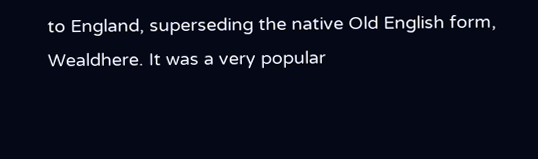to England, superseding the native Old English form, Wealdhere. It was a very popular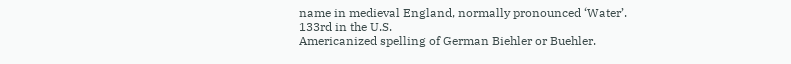name in medieval England, normally pronounced ‘Water’.
133rd in the U.S.
Americanized spelling of German Biehler or Buehler.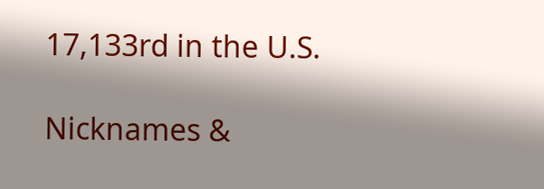17,133rd in the U.S.

Nicknames &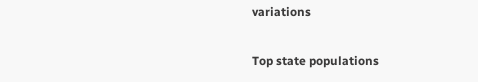variations

Top state populations